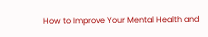How to Improve Your Mental Health and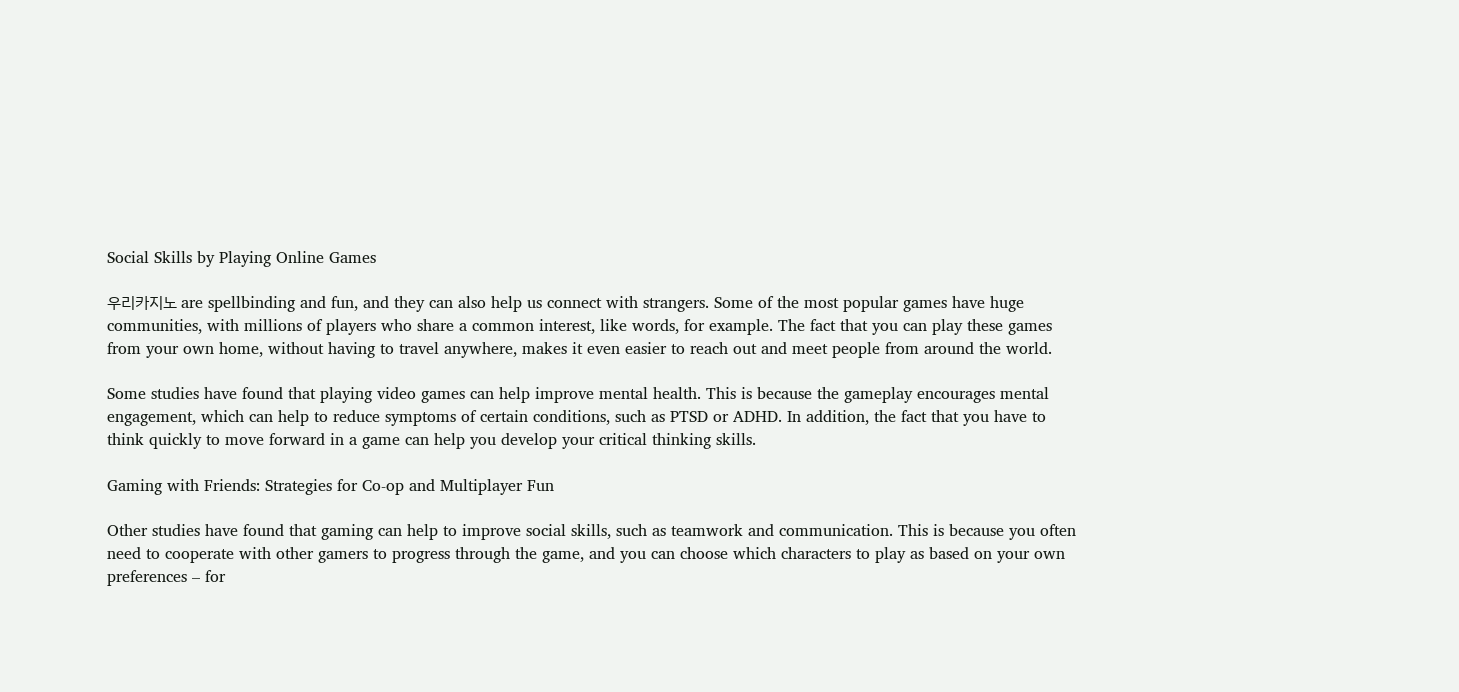Social Skills by Playing Online Games

우리카지노 are spellbinding and fun, and they can also help us connect with strangers. Some of the most popular games have huge communities, with millions of players who share a common interest, like words, for example. The fact that you can play these games from your own home, without having to travel anywhere, makes it even easier to reach out and meet people from around the world.

Some studies have found that playing video games can help improve mental health. This is because the gameplay encourages mental engagement, which can help to reduce symptoms of certain conditions, such as PTSD or ADHD. In addition, the fact that you have to think quickly to move forward in a game can help you develop your critical thinking skills.

Gaming with Friends: Strategies for Co-op and Multiplayer Fun

Other studies have found that gaming can help to improve social skills, such as teamwork and communication. This is because you often need to cooperate with other gamers to progress through the game, and you can choose which characters to play as based on your own preferences – for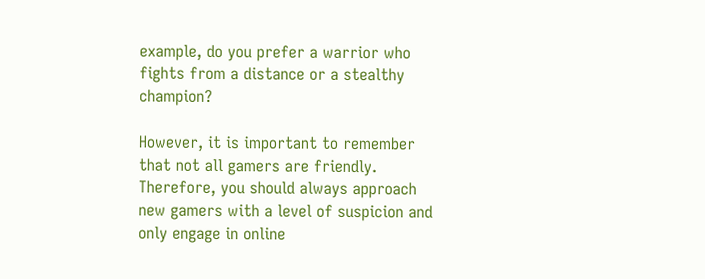example, do you prefer a warrior who fights from a distance or a stealthy champion?

However, it is important to remember that not all gamers are friendly. Therefore, you should always approach new gamers with a level of suspicion and only engage in online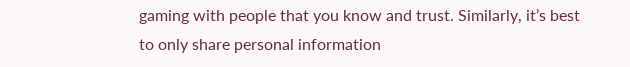gaming with people that you know and trust. Similarly, it’s best to only share personal information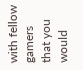with fellow gamers that you would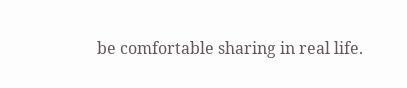be comfortable sharing in real life.